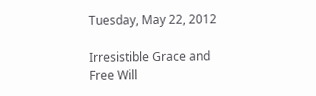Tuesday, May 22, 2012

Irresistible Grace and Free Will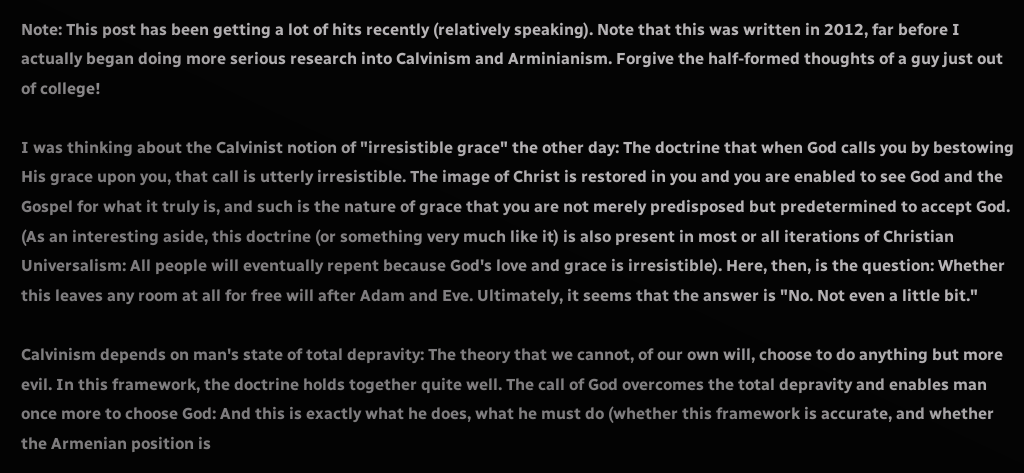Note: This post has been getting a lot of hits recently (relatively speaking). Note that this was written in 2012, far before I actually began doing more serious research into Calvinism and Arminianism. Forgive the half-formed thoughts of a guy just out of college!

I was thinking about the Calvinist notion of "irresistible grace" the other day: The doctrine that when God calls you by bestowing His grace upon you, that call is utterly irresistible. The image of Christ is restored in you and you are enabled to see God and the Gospel for what it truly is, and such is the nature of grace that you are not merely predisposed but predetermined to accept God. (As an interesting aside, this doctrine (or something very much like it) is also present in most or all iterations of Christian Universalism: All people will eventually repent because God's love and grace is irresistible). Here, then, is the question: Whether this leaves any room at all for free will after Adam and Eve. Ultimately, it seems that the answer is "No. Not even a little bit."

Calvinism depends on man's state of total depravity: The theory that we cannot, of our own will, choose to do anything but more evil. In this framework, the doctrine holds together quite well. The call of God overcomes the total depravity and enables man once more to choose God: And this is exactly what he does, what he must do (whether this framework is accurate, and whether the Armenian position is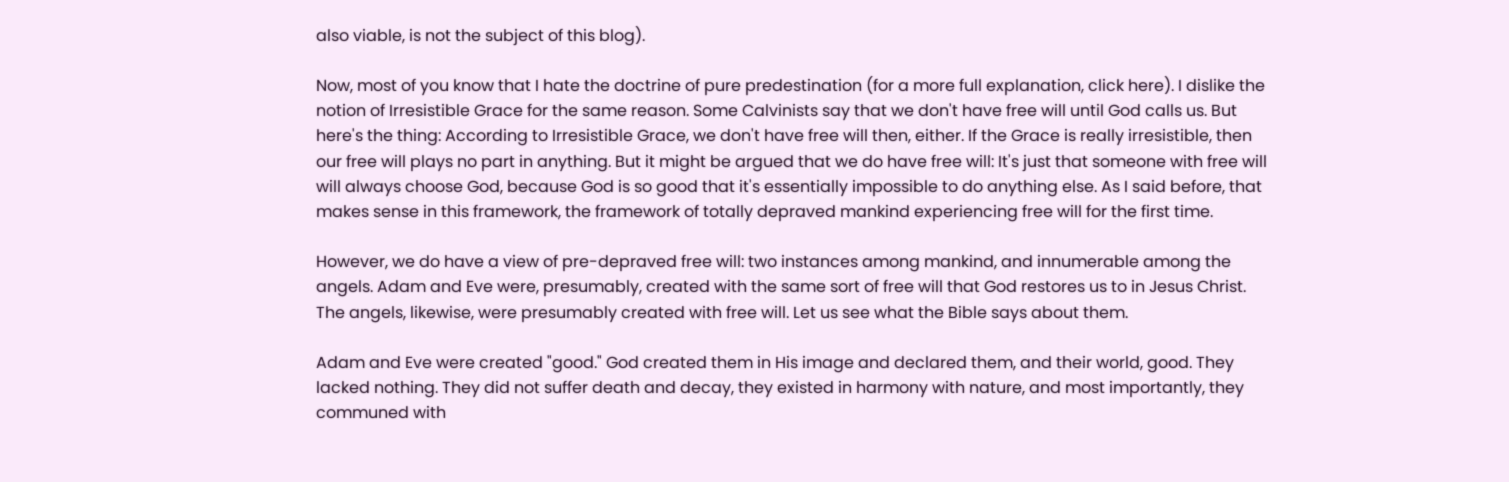also viable, is not the subject of this blog).

Now, most of you know that I hate the doctrine of pure predestination (for a more full explanation, click here). I dislike the notion of Irresistible Grace for the same reason. Some Calvinists say that we don't have free will until God calls us. But here's the thing: According to Irresistible Grace, we don't have free will then, either. If the Grace is really irresistible, then our free will plays no part in anything. But it might be argued that we do have free will: It's just that someone with free will will always choose God, because God is so good that it's essentially impossible to do anything else. As I said before, that makes sense in this framework, the framework of totally depraved mankind experiencing free will for the first time.

However, we do have a view of pre-depraved free will: two instances among mankind, and innumerable among the angels. Adam and Eve were, presumably, created with the same sort of free will that God restores us to in Jesus Christ. The angels, likewise, were presumably created with free will. Let us see what the Bible says about them.

Adam and Eve were created "good." God created them in His image and declared them, and their world, good. They lacked nothing. They did not suffer death and decay, they existed in harmony with nature, and most importantly, they communed with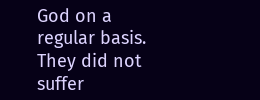God on a regular basis. They did not suffer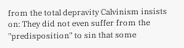from the total depravity Calvinism insists on: They did not even suffer from the "predisposition" to sin that some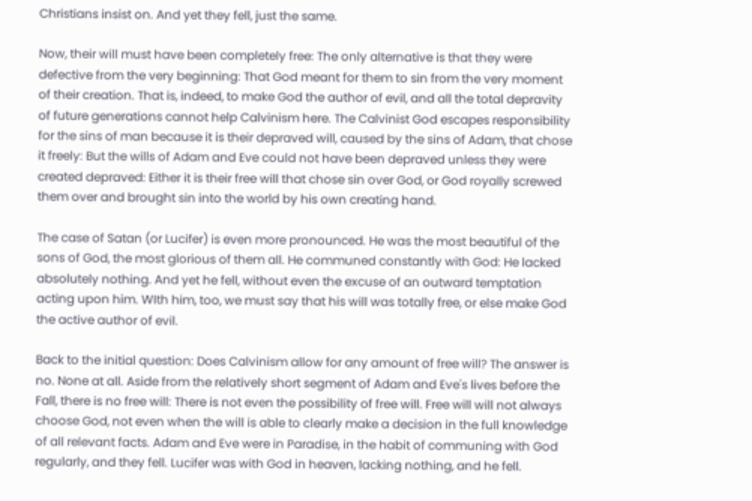Christians insist on. And yet they fell, just the same.

Now, their will must have been completely free: The only alternative is that they were defective from the very beginning: That God meant for them to sin from the very moment of their creation. That is, indeed, to make God the author of evil, and all the total depravity of future generations cannot help Calvinism here. The Calvinist God escapes responsibility for the sins of man because it is their depraved will, caused by the sins of Adam, that chose it freely: But the wills of Adam and Eve could not have been depraved unless they were created depraved: Either it is their free will that chose sin over God, or God royally screwed them over and brought sin into the world by his own creating hand.

The case of Satan (or Lucifer) is even more pronounced. He was the most beautiful of the sons of God, the most glorious of them all. He communed constantly with God: He lacked absolutely nothing. And yet he fell, without even the excuse of an outward temptation acting upon him. WIth him, too, we must say that his will was totally free, or else make God the active author of evil.

Back to the initial question: Does Calvinism allow for any amount of free will? The answer is no. None at all. Aside from the relatively short segment of Adam and Eve's lives before the Fall, there is no free will: There is not even the possibility of free will. Free will will not always choose God, not even when the will is able to clearly make a decision in the full knowledge of all relevant facts. Adam and Eve were in Paradise, in the habit of communing with God regularly, and they fell. Lucifer was with God in heaven, lacking nothing, and he fell.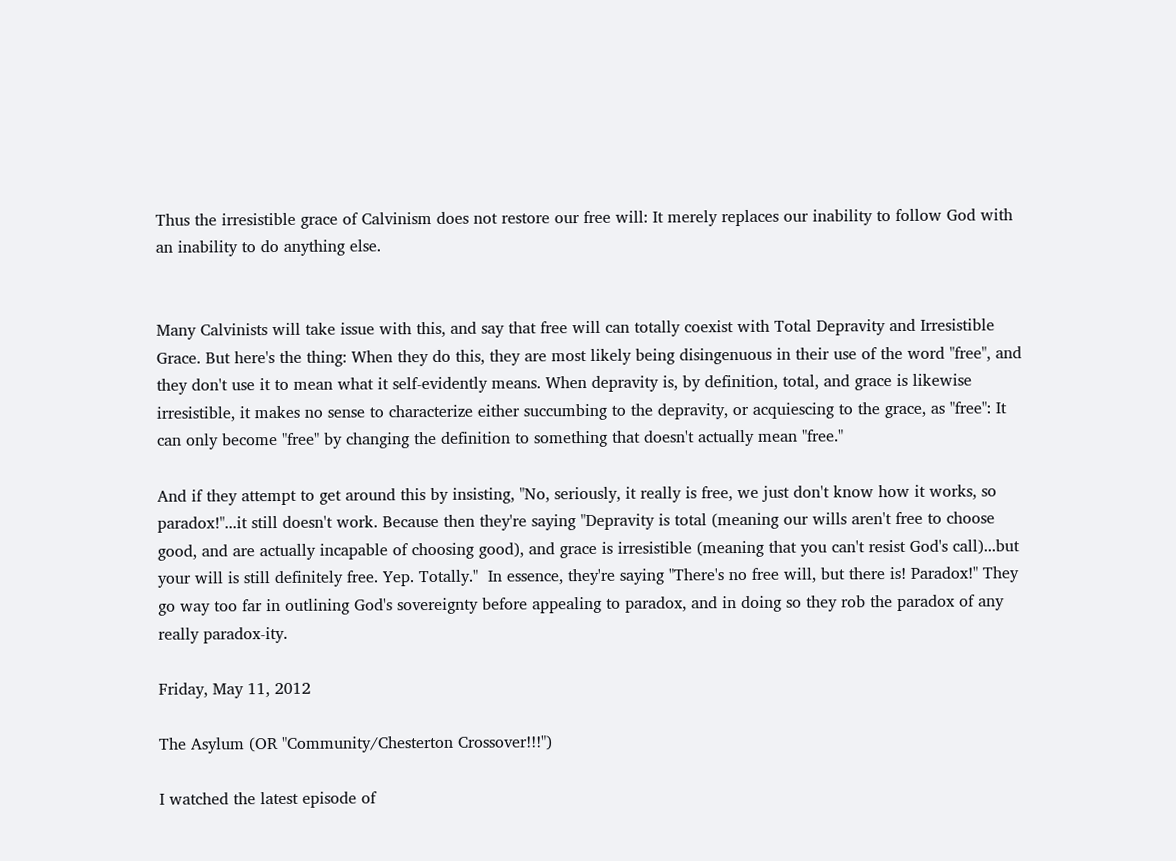Thus the irresistible grace of Calvinism does not restore our free will: It merely replaces our inability to follow God with an inability to do anything else.


Many Calvinists will take issue with this, and say that free will can totally coexist with Total Depravity and Irresistible Grace. But here's the thing: When they do this, they are most likely being disingenuous in their use of the word "free", and they don't use it to mean what it self-evidently means. When depravity is, by definition, total, and grace is likewise irresistible, it makes no sense to characterize either succumbing to the depravity, or acquiescing to the grace, as "free": It can only become "free" by changing the definition to something that doesn't actually mean "free."

And if they attempt to get around this by insisting, "No, seriously, it really is free, we just don't know how it works, so paradox!"...it still doesn't work. Because then they're saying "Depravity is total (meaning our wills aren't free to choose good, and are actually incapable of choosing good), and grace is irresistible (meaning that you can't resist God's call)...but your will is still definitely free. Yep. Totally."  In essence, they're saying "There's no free will, but there is! Paradox!" They go way too far in outlining God's sovereignty before appealing to paradox, and in doing so they rob the paradox of any really paradox-ity.

Friday, May 11, 2012

The Asylum (OR "Community/Chesterton Crossover!!!")

I watched the latest episode of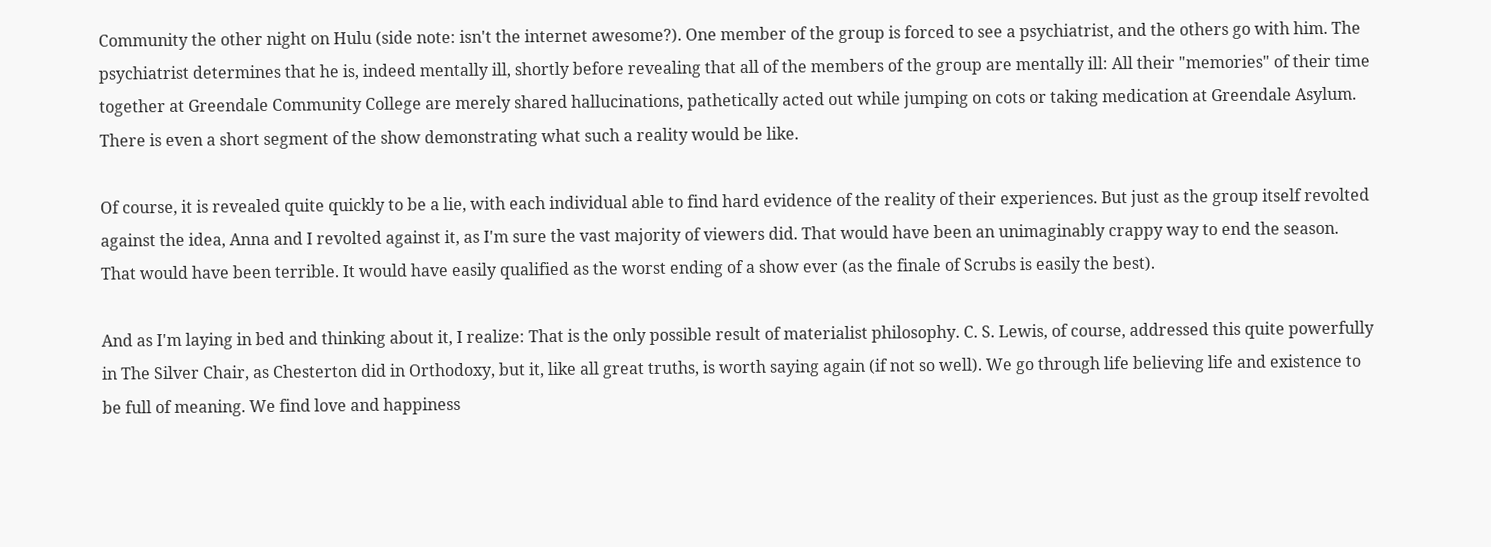Community the other night on Hulu (side note: isn't the internet awesome?). One member of the group is forced to see a psychiatrist, and the others go with him. The psychiatrist determines that he is, indeed mentally ill, shortly before revealing that all of the members of the group are mentally ill: All their "memories" of their time together at Greendale Community College are merely shared hallucinations, pathetically acted out while jumping on cots or taking medication at Greendale Asylum. There is even a short segment of the show demonstrating what such a reality would be like.

Of course, it is revealed quite quickly to be a lie, with each individual able to find hard evidence of the reality of their experiences. But just as the group itself revolted against the idea, Anna and I revolted against it, as I'm sure the vast majority of viewers did. That would have been an unimaginably crappy way to end the season. That would have been terrible. It would have easily qualified as the worst ending of a show ever (as the finale of Scrubs is easily the best).

And as I'm laying in bed and thinking about it, I realize: That is the only possible result of materialist philosophy. C. S. Lewis, of course, addressed this quite powerfully in The Silver Chair, as Chesterton did in Orthodoxy, but it, like all great truths, is worth saying again (if not so well). We go through life believing life and existence to be full of meaning. We find love and happiness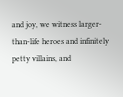and joy, we witness larger-than-life heroes and infinitely petty villains, and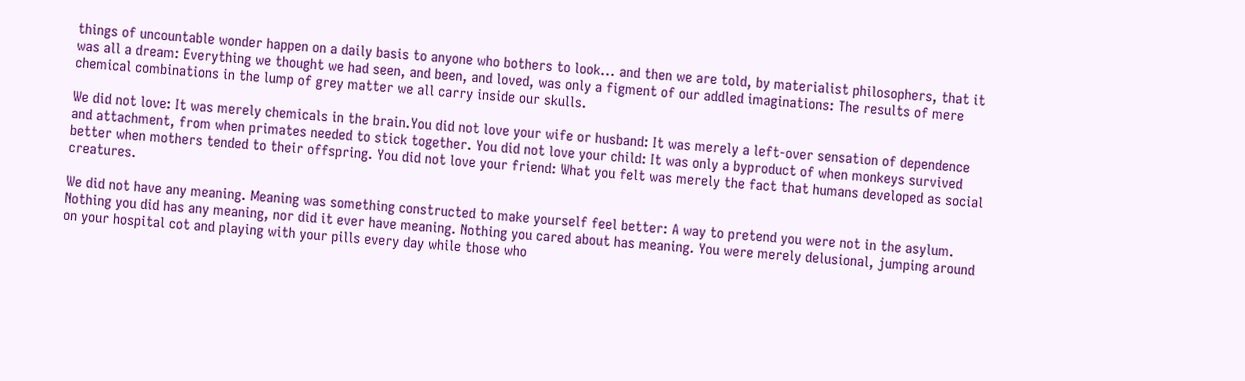things of uncountable wonder happen on a daily basis to anyone who bothers to look... and then we are told, by materialist philosophers, that it was all a dream: Everything we thought we had seen, and been, and loved, was only a figment of our addled imaginations: The results of mere chemical combinations in the lump of grey matter we all carry inside our skulls.

We did not love: It was merely chemicals in the brain.You did not love your wife or husband: It was merely a left-over sensation of dependence and attachment, from when primates needed to stick together. You did not love your child: It was only a byproduct of when monkeys survived better when mothers tended to their offspring. You did not love your friend: What you felt was merely the fact that humans developed as social creatures.

We did not have any meaning. Meaning was something constructed to make yourself feel better: A way to pretend you were not in the asylum. Nothing you did has any meaning, nor did it ever have meaning. Nothing you cared about has meaning. You were merely delusional, jumping around on your hospital cot and playing with your pills every day while those who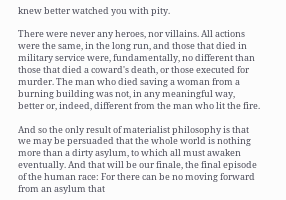knew better watched you with pity.

There were never any heroes, nor villains. All actions were the same, in the long run, and those that died in military service were, fundamentally, no different than those that died a coward's death, or those executed for murder. The man who died saving a woman from a burning building was not, in any meaningful way, better or, indeed, different from the man who lit the fire.

And so the only result of materialist philosophy is that we may be persuaded that the whole world is nothing more than a dirty asylum, to which all must awaken eventually. And that will be our finale, the final episode of the human race: For there can be no moving forward from an asylum that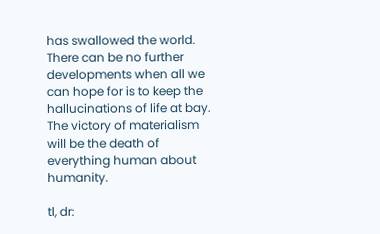has swallowed the world. There can be no further developments when all we can hope for is to keep the hallucinations of life at bay. The victory of materialism will be the death of everything human about humanity.

tl, dr: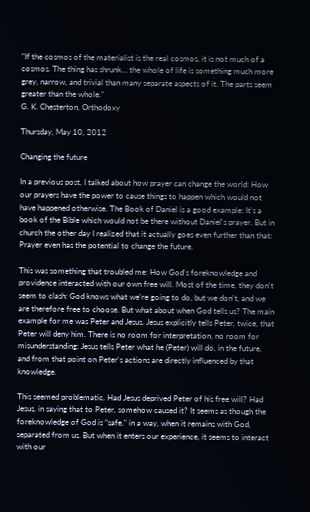"If the cosmos of the materialist is the real cosmos, it is not much of a cosmos. The thing has shrunk... the whole of life is something much more grey, narrow, and trivial than many separate aspects of it. The parts seem greater than the whole."
G. K. Chesterton, Orthodoxy

Thursday, May 10, 2012

Changing the future

In a previous post, I talked about how prayer can change the world: How our prayers have the power to cause things to happen which would not have happened otherwise. The Book of Daniel is a good example: It's a book of the Bible which would not be there without Daniel's prayer. But in church the other day I realized that it actually goes even further than that: Prayer even has the potential to change the future.

This was something that troubled me: How God's foreknowledge and providence interacted with our own free will. Most of the time, they don't seem to clash: God knows what we're going to do, but we don't, and we are therefore free to choose. But what about when God tells us? The main example for me was Peter and Jesus. Jesus explicitly tells Peter, twice, that Peter will deny him. There is no room for interpretation, no room for misunderstanding: Jesus tells Peter what he (Peter) will do, in the future, and from that point on Peter's actions are directly influenced by that knowledge.

This seemed problematic. Had Jesus deprived Peter of his free will? Had Jesus, in saying that to Peter, somehow caused it? It seems as though the foreknowledge of God is "safe," in a way, when it remains with God, separated from us. But when it enters our experience, it seems to interact with our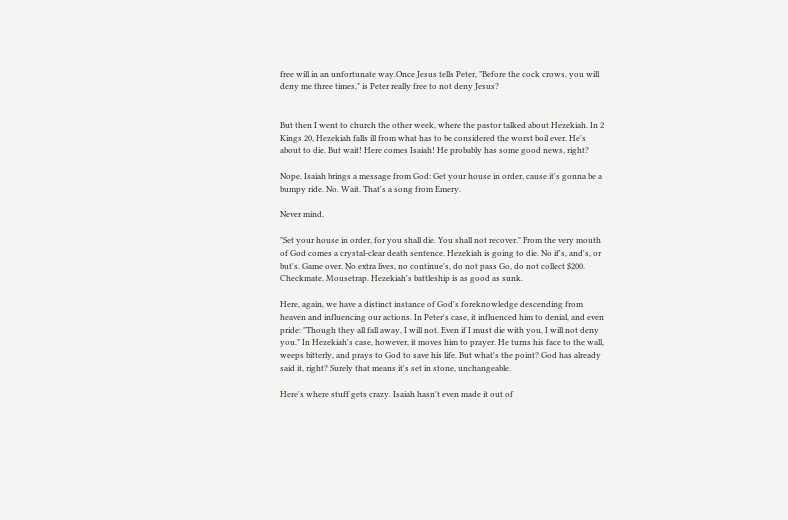free will in an unfortunate way.Once Jesus tells Peter, "Before the cock crows, you will deny me three times," is Peter really free to not deny Jesus?


But then I went to church the other week, where the pastor talked about Hezekiah. In 2 Kings 20, Hezekiah falls ill from what has to be considered the worst boil ever. He's about to die. But wait! Here comes Isaiah! He probably has some good news, right?

Nope. Isaiah brings a message from God: Get your house in order, cause it's gonna be a bumpy ride. No. Wait. That's a song from Emery.

Never mind.

"Set your house in order, for you shall die. You shall not recover." From the very mouth of God comes a crystal-clear death sentence. Hezekiah is going to die. No if's, and's, or but's. Game over. No extra lives, no continue's, do not pass Go, do not collect $200. Checkmate. Mousetrap. Hezekiah's battleship is as good as sunk.

Here, again, we have a distinct instance of God's foreknowledge descending from heaven and influencing our actions. In Peter's case, it influenced him to denial, and even pride: "Though they all fall away, I will not. Even if I must die with you, I will not deny you." In Hezekiah's case, however, it moves him to prayer. He turns his face to the wall, weeps bitterly, and prays to God to save his life. But what's the point? God has already said it, right? Surely that means it's set in stone, unchangeable.

Here's where stuff gets crazy. Isaiah hasn't even made it out of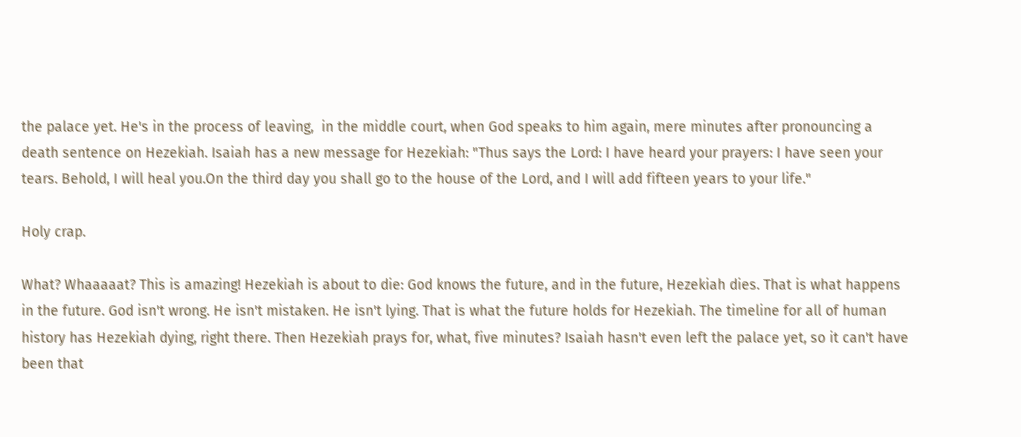the palace yet. He's in the process of leaving,  in the middle court, when God speaks to him again, mere minutes after pronouncing a death sentence on Hezekiah. Isaiah has a new message for Hezekiah: "Thus says the Lord: I have heard your prayers: I have seen your tears. Behold, I will heal you.On the third day you shall go to the house of the Lord, and I will add fifteen years to your life."

Holy crap.

What? Whaaaaat? This is amazing! Hezekiah is about to die: God knows the future, and in the future, Hezekiah dies. That is what happens in the future. God isn't wrong. He isn't mistaken. He isn't lying. That is what the future holds for Hezekiah. The timeline for all of human history has Hezekiah dying, right there. Then Hezekiah prays for, what, five minutes? Isaiah hasn't even left the palace yet, so it can't have been that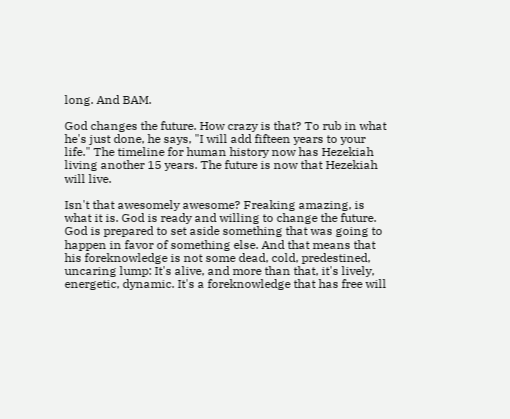long. And BAM.

God changes the future. How crazy is that? To rub in what he's just done, he says, "I will add fifteen years to your life." The timeline for human history now has Hezekiah living another 15 years. The future is now that Hezekiah will live.

Isn't that awesomely awesome? Freaking amazing, is what it is. God is ready and willing to change the future. God is prepared to set aside something that was going to happen in favor of something else. And that means that his foreknowledge is not some dead, cold, predestined, uncaring lump: It's alive, and more than that, it's lively, energetic, dynamic. It's a foreknowledge that has free will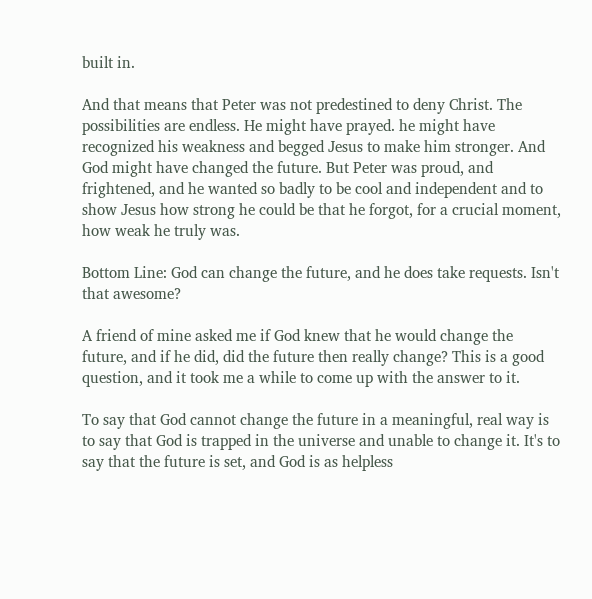built in.

And that means that Peter was not predestined to deny Christ. The possibilities are endless. He might have prayed. he might have recognized his weakness and begged Jesus to make him stronger. And God might have changed the future. But Peter was proud, and frightened, and he wanted so badly to be cool and independent and to show Jesus how strong he could be that he forgot, for a crucial moment, how weak he truly was.

Bottom Line: God can change the future, and he does take requests. Isn't that awesome?

A friend of mine asked me if God knew that he would change the future, and if he did, did the future then really change? This is a good question, and it took me a while to come up with the answer to it.

To say that God cannot change the future in a meaningful, real way is to say that God is trapped in the universe and unable to change it. It's to say that the future is set, and God is as helpless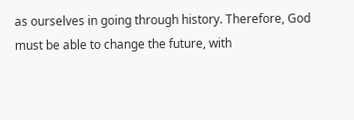as ourselves in going through history. Therefore, God must be able to change the future, with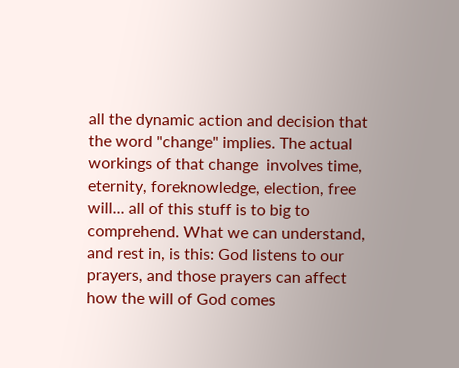all the dynamic action and decision that the word "change" implies. The actual workings of that change  involves time, eternity, foreknowledge, election, free will... all of this stuff is to big to comprehend. What we can understand, and rest in, is this: God listens to our prayers, and those prayers can affect how the will of God comes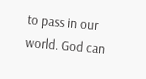to pass in our world. God can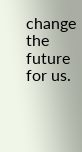change the future for us.